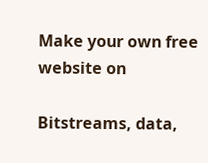Make your own free website on

Bitstreams, data,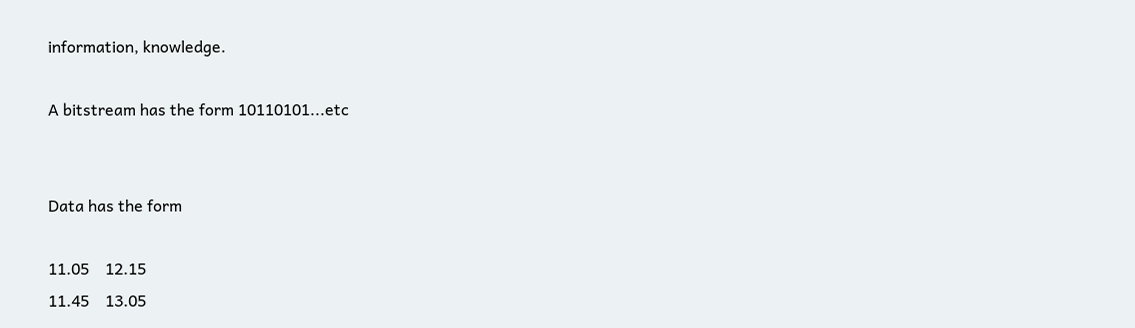information, knowledge.

A bitstream has the form 10110101...etc


Data has the form

11.05    12.15
11.45    13.05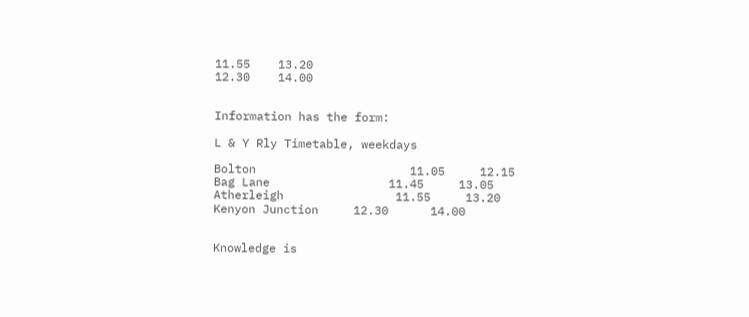11.55    13.20
12.30    14.00


Information has the form:

L & Y Rly Timetable, weekdays

Bolton                      11.05     12.15
Bag Lane                 11.45     13.05
Atherleigh                11.55     13.20
Kenyon Junction     12.30      14.00


Knowledge is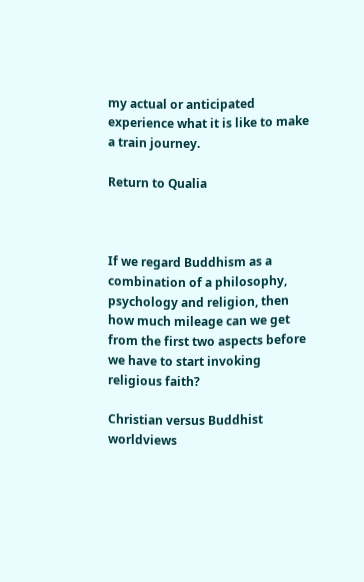my actual or anticipated experience what it is like to make a train journey.

Return to Qualia



If we regard Buddhism as a combination of a philosophy, psychology and religion, then how much mileage can we get from the first two aspects before we have to start invoking religious faith?

Christian versus Buddhist worldviews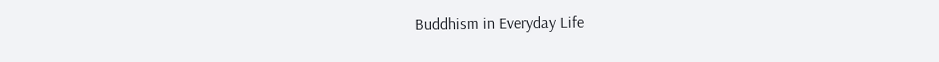Buddhism in Everyday Life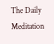The Daily Meditation